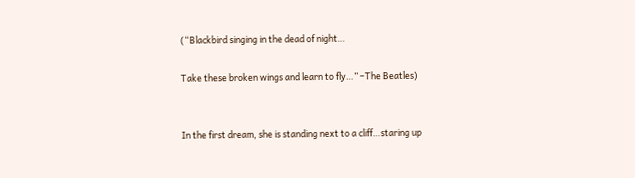(“Blackbird singing in the dead of night…

Take these broken wings and learn to fly…” –The Beatles)


In the first dream, she is standing next to a cliff…staring up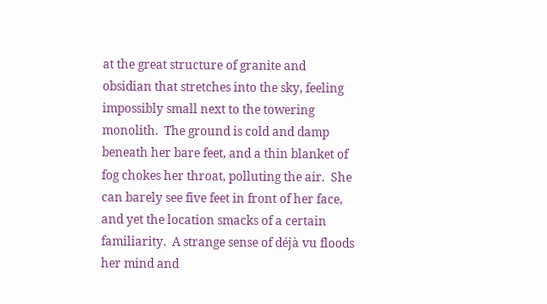at the great structure of granite and obsidian that stretches into the sky, feeling impossibly small next to the towering monolith.  The ground is cold and damp beneath her bare feet, and a thin blanket of fog chokes her throat, polluting the air.  She can barely see five feet in front of her face, and yet the location smacks of a certain familiarity.  A strange sense of déjà vu floods her mind and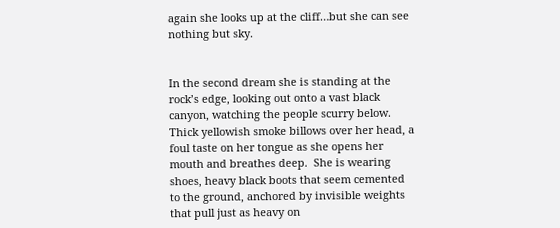again she looks up at the cliff…but she can see nothing but sky.


In the second dream she is standing at the rock’s edge, looking out onto a vast black canyon, watching the people scurry below.  Thick yellowish smoke billows over her head, a foul taste on her tongue as she opens her mouth and breathes deep.  She is wearing shoes, heavy black boots that seem cemented to the ground, anchored by invisible weights that pull just as heavy on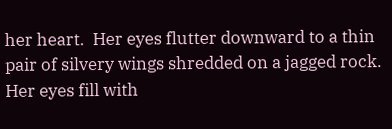her heart.  Her eyes flutter downward to a thin pair of silvery wings shredded on a jagged rock.  Her eyes fill with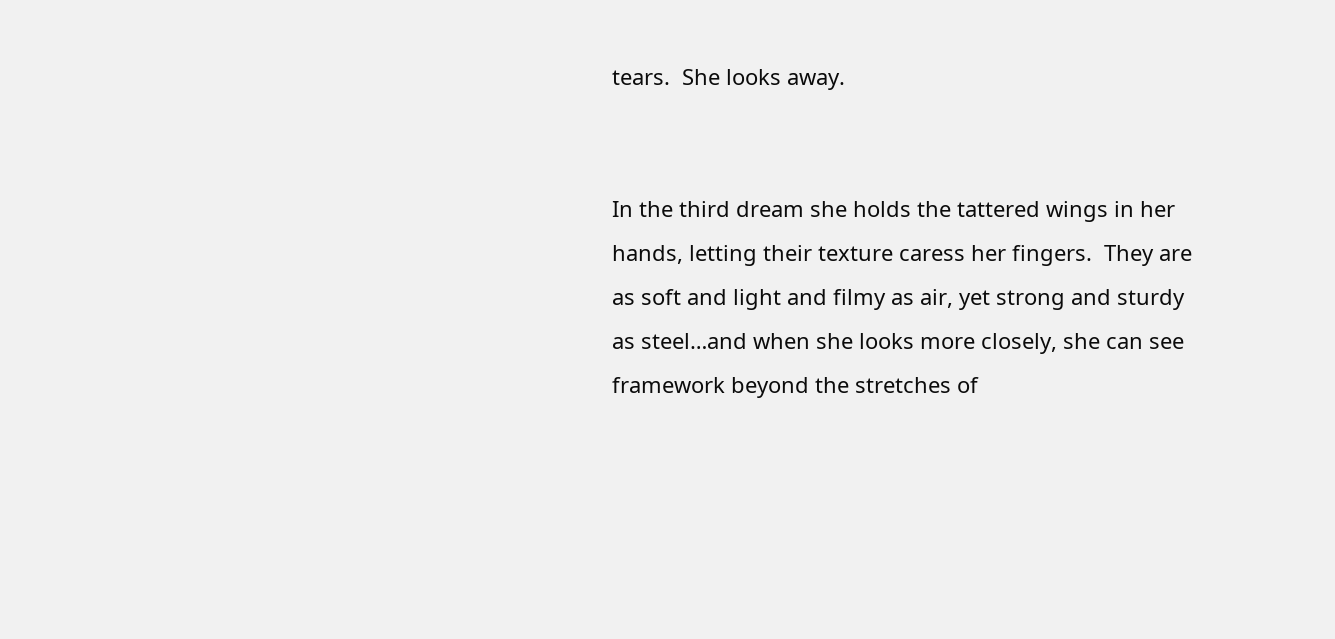tears.  She looks away.


In the third dream she holds the tattered wings in her hands, letting their texture caress her fingers.  They are as soft and light and filmy as air, yet strong and sturdy as steel…and when she looks more closely, she can see framework beyond the stretches of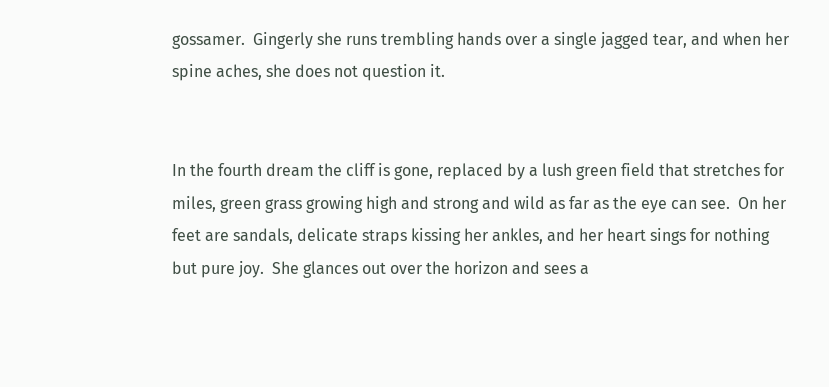gossamer.  Gingerly she runs trembling hands over a single jagged tear, and when her spine aches, she does not question it.


In the fourth dream the cliff is gone, replaced by a lush green field that stretches for miles, green grass growing high and strong and wild as far as the eye can see.  On her feet are sandals, delicate straps kissing her ankles, and her heart sings for nothing but pure joy.  She glances out over the horizon and sees a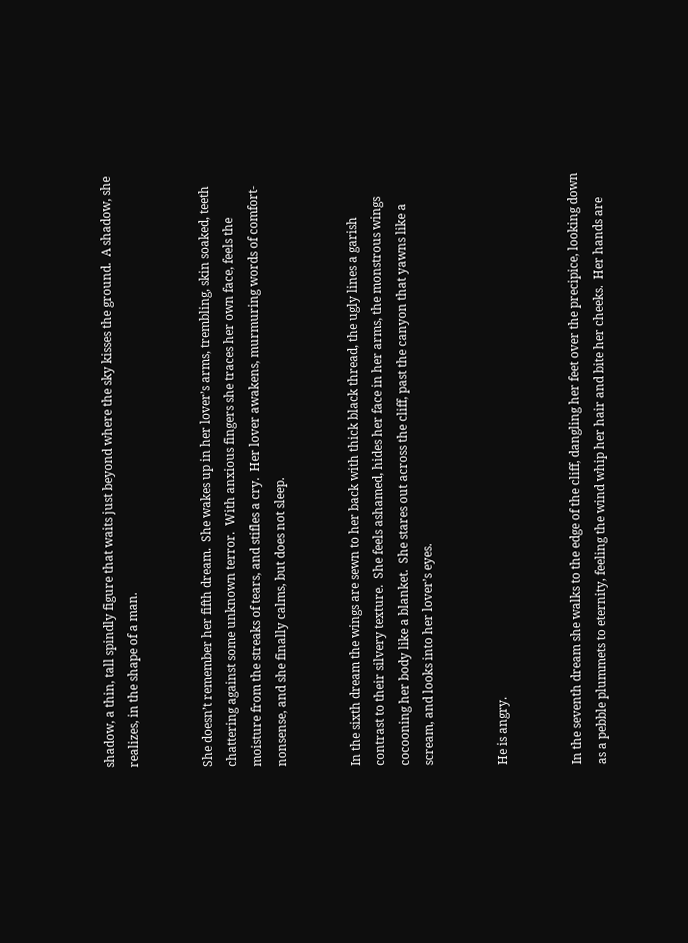shadow, a thin, tall spindly figure that waits just beyond where the sky kisses the ground.  A shadow, she realizes, in the shape of a man.


She doesn’t remember her fifth dream.  She wakes up in her lover’s arms, trembling, skin soaked, teeth chattering against some unknown terror.  With anxious fingers she traces her own face, feels the moisture from the streaks of tears, and stifles a cry.  Her lover awakens, murmuring words of comfort-nonsense, and she finally calms, but does not sleep.


In the sixth dream the wings are sewn to her back with thick black thread, the ugly lines a garish contrast to their silvery texture.  She feels ashamed, hides her face in her arms, the monstrous wings cocooning her body like a blanket.  She stares out across the cliff, past the canyon that yawns like a scream, and looks into her lover’s eyes.


He is angry.


In the seventh dream she walks to the edge of the cliff, dangling her feet over the precipice, looking down as a pebble plummets to eternity, feeling the wind whip her hair and bite her cheeks.  Her hands are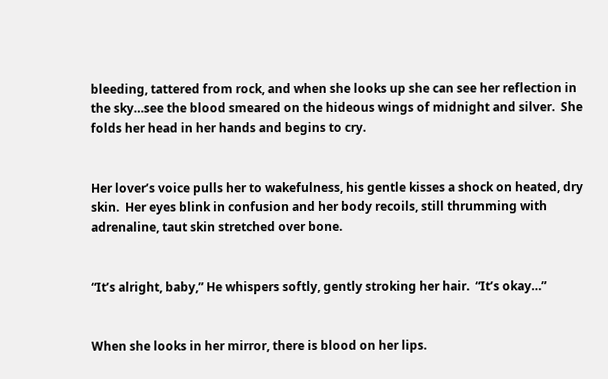bleeding, tattered from rock, and when she looks up she can see her reflection in the sky…see the blood smeared on the hideous wings of midnight and silver.  She folds her head in her hands and begins to cry.


Her lover’s voice pulls her to wakefulness, his gentle kisses a shock on heated, dry skin.  Her eyes blink in confusion and her body recoils, still thrumming with adrenaline, taut skin stretched over bone.


“It’s alright, baby,” He whispers softly, gently stroking her hair.  “It’s okay…”


When she looks in her mirror, there is blood on her lips.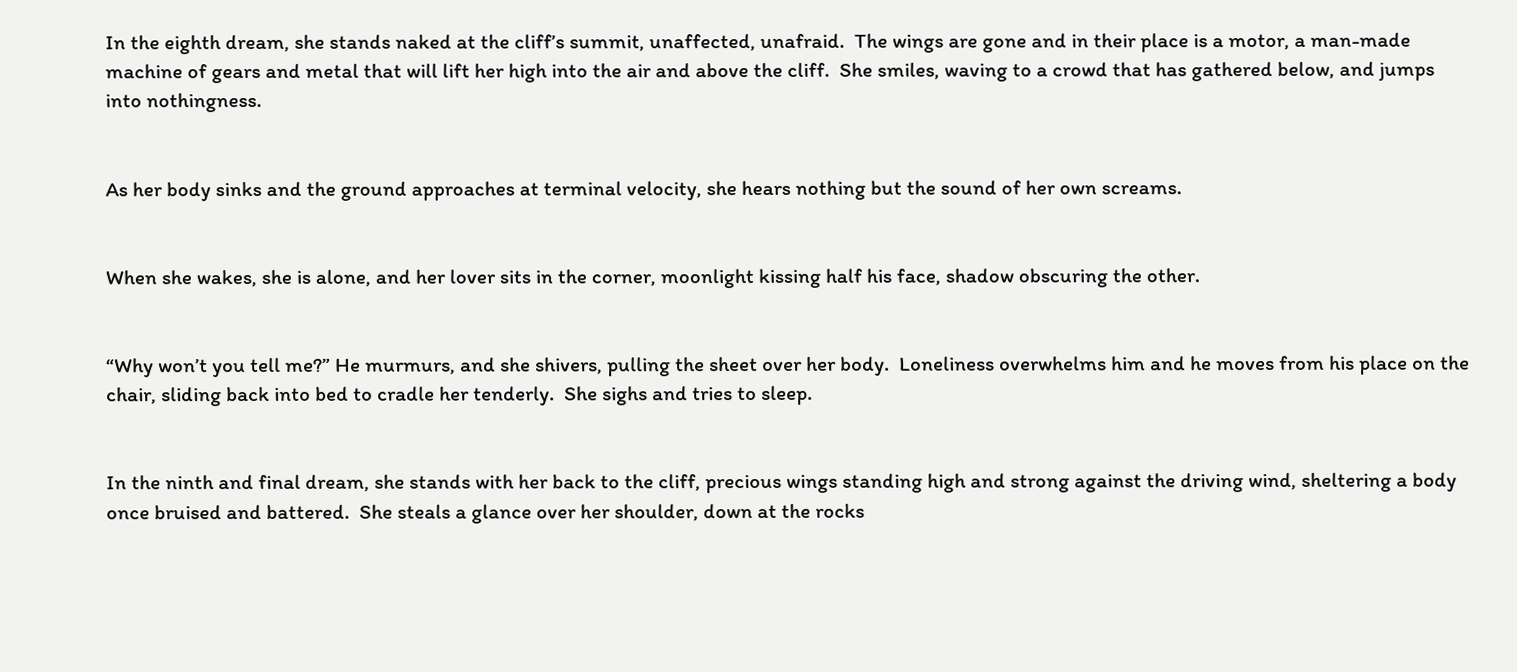In the eighth dream, she stands naked at the cliff’s summit, unaffected, unafraid.  The wings are gone and in their place is a motor, a man-made machine of gears and metal that will lift her high into the air and above the cliff.  She smiles, waving to a crowd that has gathered below, and jumps into nothingness.


As her body sinks and the ground approaches at terminal velocity, she hears nothing but the sound of her own screams.


When she wakes, she is alone, and her lover sits in the corner, moonlight kissing half his face, shadow obscuring the other.


“Why won’t you tell me?” He murmurs, and she shivers, pulling the sheet over her body.  Loneliness overwhelms him and he moves from his place on the chair, sliding back into bed to cradle her tenderly.  She sighs and tries to sleep.


In the ninth and final dream, she stands with her back to the cliff, precious wings standing high and strong against the driving wind, sheltering a body once bruised and battered.  She steals a glance over her shoulder, down at the rocks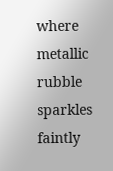where metallic rubble sparkles faintly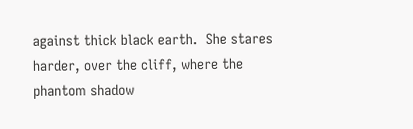against thick black earth.  She stares harder, over the cliff, where the phantom shadow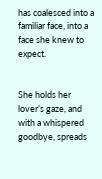has coalesced into a familiar face, into a face she knew to expect.


She holds her lover’s gaze, and with a whispered goodbye, spreads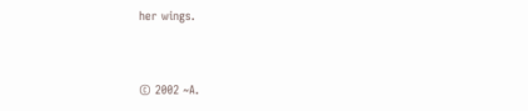her wings.



© 2002 ~A.